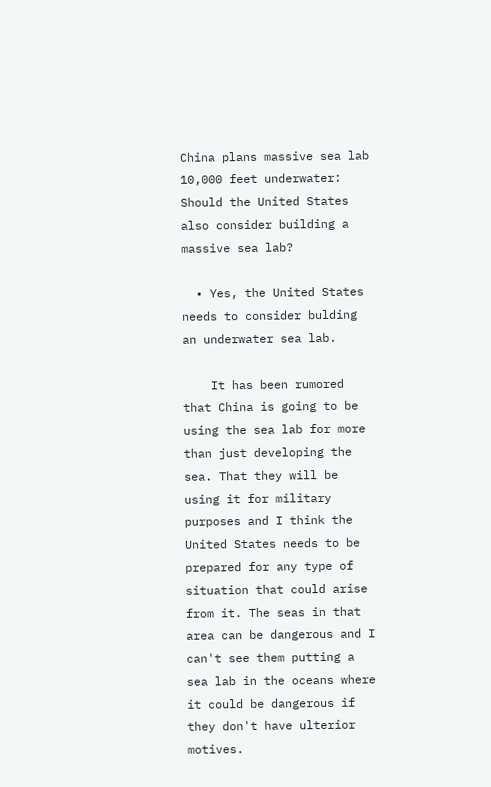China plans massive sea lab 10,000 feet underwater: Should the United States also consider building a massive sea lab?

  • Yes, the United States needs to consider bulding an underwater sea lab.

    It has been rumored that China is going to be using the sea lab for more than just developing the sea. That they will be using it for military purposes and I think the United States needs to be prepared for any type of situation that could arise from it. The seas in that area can be dangerous and I can't see them putting a sea lab in the oceans where it could be dangerous if they don't have ulterior motives.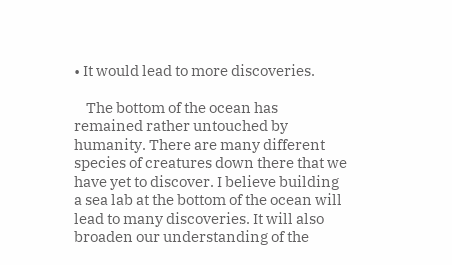• It would lead to more discoveries.

    The bottom of the ocean has remained rather untouched by humanity. There are many different species of creatures down there that we have yet to discover. I believe building a sea lab at the bottom of the ocean will lead to many discoveries. It will also broaden our understanding of the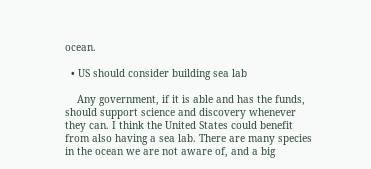ocean.

  • US should consider building sea lab

    Any government, if it is able and has the funds, should support science and discovery whenever they can. I think the United States could benefit from also having a sea lab. There are many species in the ocean we are not aware of, and a big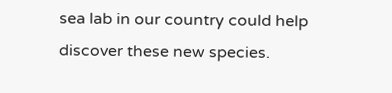sea lab in our country could help discover these new species.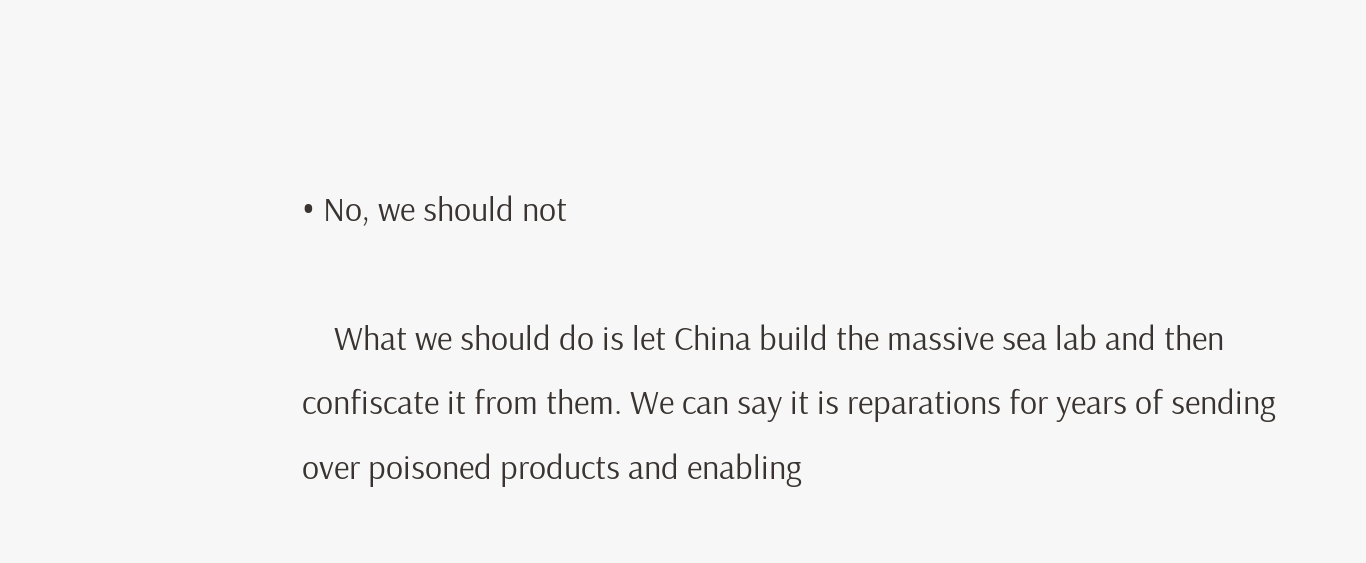• No, we should not

    What we should do is let China build the massive sea lab and then confiscate it from them. We can say it is reparations for years of sending over poisoned products and enabling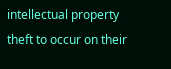intellectual property theft to occur on their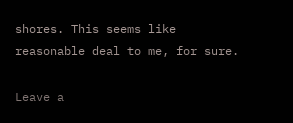shores. This seems like reasonable deal to me, for sure.

Leave a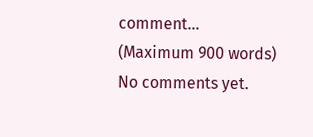comment...
(Maximum 900 words)
No comments yet.